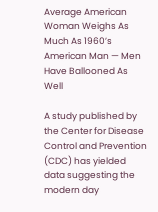Average American Woman Weighs As Much As 1960’s American Man — Men Have Ballooned As Well

A study published by the Center for Disease Control and Prevention (CDC) has yielded data suggesting the modern day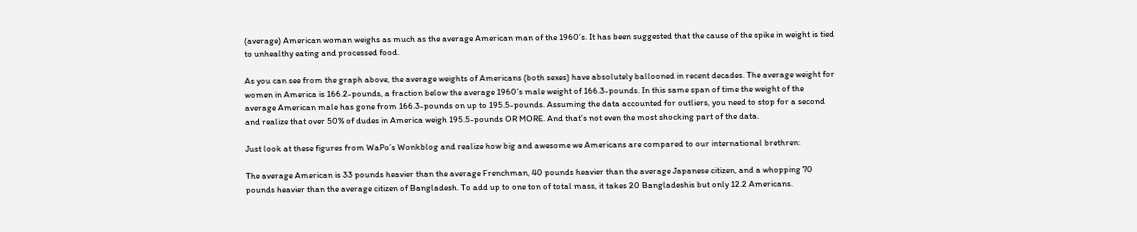(average) American woman weighs as much as the average American man of the 1960’s. It has been suggested that the cause of the spike in weight is tied to unhealthy eating and processed food.

As you can see from the graph above, the average weights of Americans (both sexes) have absolutely ballooned in recent decades. The average weight for women in America is 166.2-pounds, a fraction below the average 1960’s male weight of 166.3-pounds. In this same span of time the weight of the average American male has gone from 166.3-pounds on up to 195.5-pounds. Assuming the data accounted for outliers, you need to stop for a second and realize that over 50% of dudes in America weigh 195.5-pounds OR MORE. And that’s not even the most shocking part of the data.

Just look at these figures from WaPo’s Wonkblog and realize how big and awesome we Americans are compared to our international brethren:

The average American is 33 pounds heavier than the average Frenchman, 40 pounds heavier than the average Japanese citizen, and a whopping 70 pounds heavier than the average citizen of Bangladesh. To add up to one ton of total mass, it takes 20 Bangladeshis but only 12.2 Americans.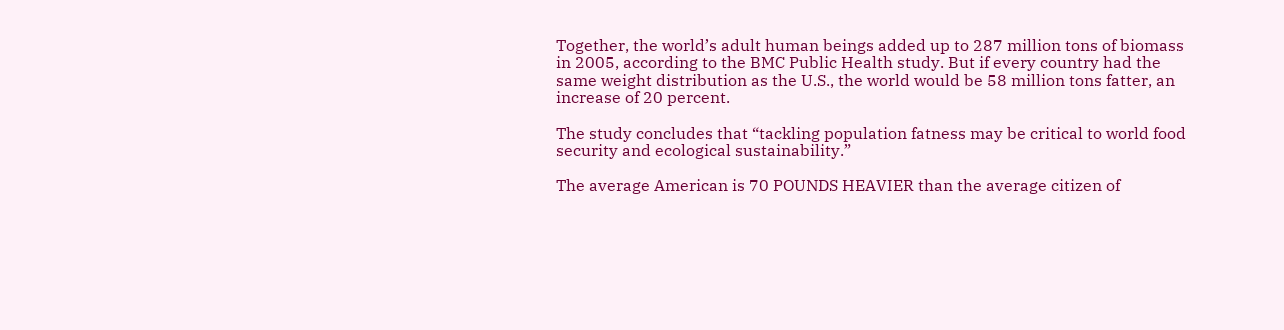Together, the world’s adult human beings added up to 287 million tons of biomass in 2005, according to the BMC Public Health study. But if every country had the same weight distribution as the U.S., the world would be 58 million tons fatter, an increase of 20 percent.

The study concludes that “tackling population fatness may be critical to world food security and ecological sustainability.”

The average American is 70 POUNDS HEAVIER than the average citizen of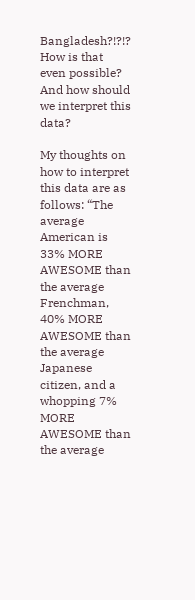Bangladesh?!?!? How is that even possible? And how should we interpret this data?

My thoughts on how to interpret this data are as follows: “The average American is 33% MORE AWESOME than the average Frenchman, 40% MORE AWESOME than the average Japanese citizen, and a whopping 7% MORE AWESOME than the average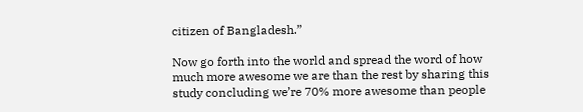citizen of Bangladesh.”

Now go forth into the world and spread the word of how much more awesome we are than the rest by sharing this study concluding we’re 70% more awesome than people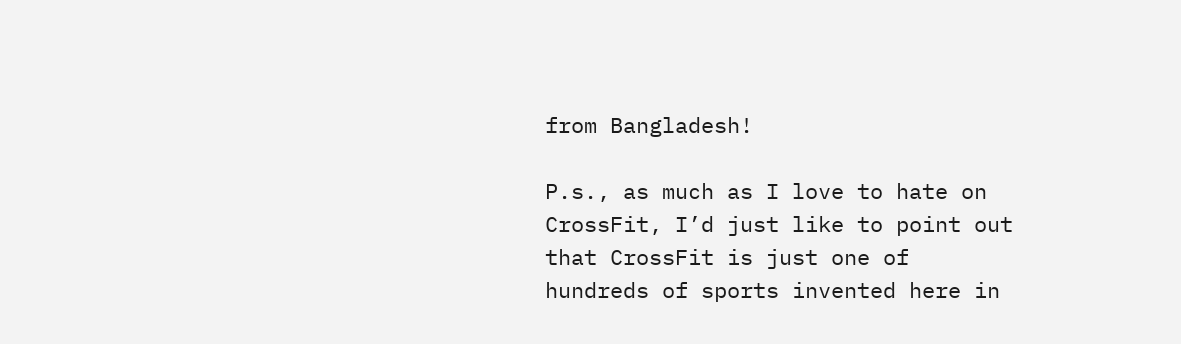from Bangladesh!

P.s., as much as I love to hate on CrossFit, I’d just like to point out that CrossFit is just one of hundreds of sports invented here in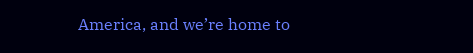America, and we’re home to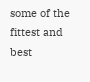some of the fittest and best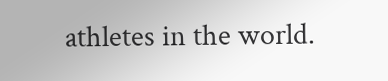athletes in the world.